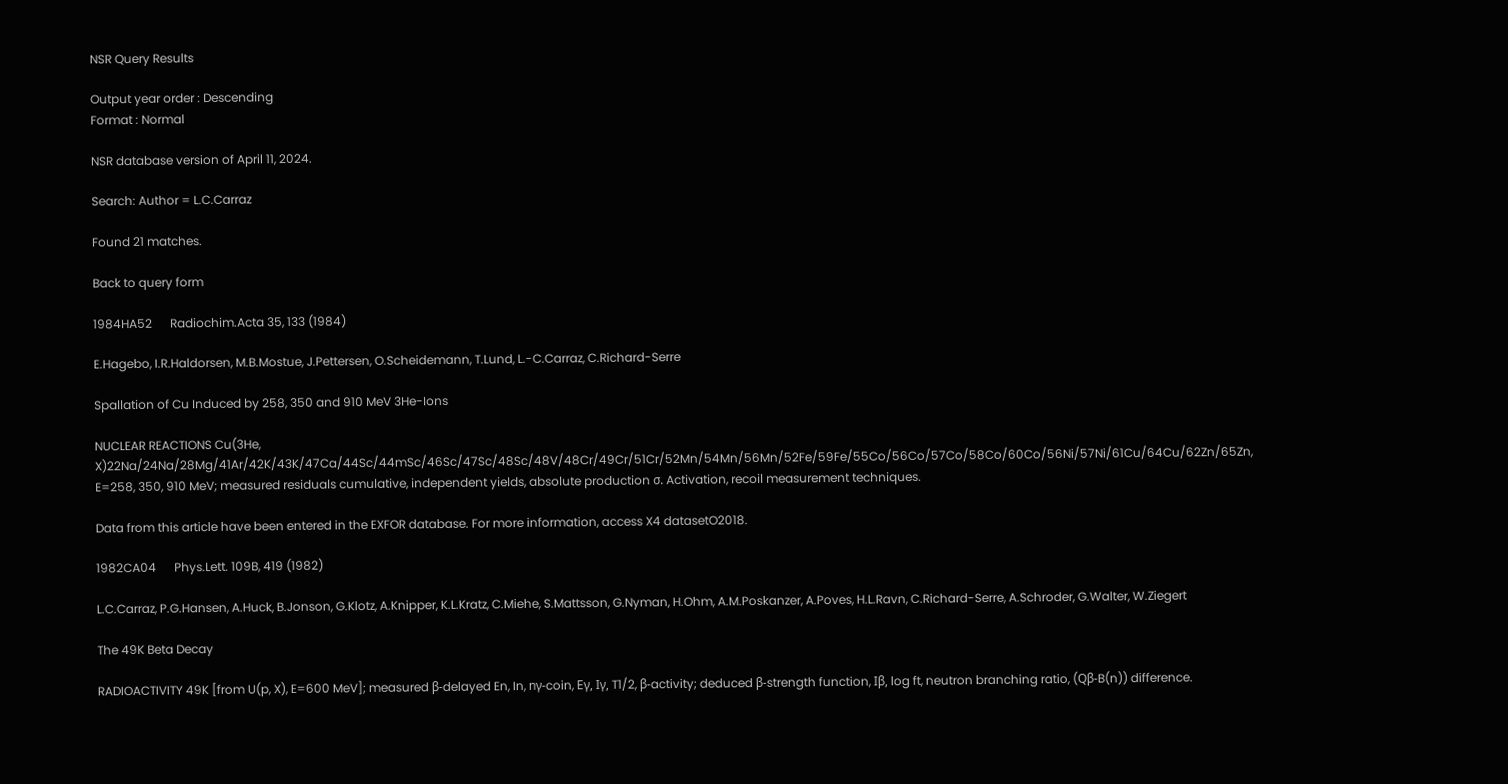NSR Query Results

Output year order : Descending
Format : Normal

NSR database version of April 11, 2024.

Search: Author = L.C.Carraz

Found 21 matches.

Back to query form

1984HA52      Radiochim.Acta 35, 133 (1984)

E.Hagebo, I.R.Haldorsen, M.B.Mostue, J.Pettersen, O.Scheidemann, T.Lund, L.-C.Carraz, C.Richard-Serre

Spallation of Cu Induced by 258, 350 and 910 MeV 3He-Ions

NUCLEAR REACTIONS Cu(3He, X)22Na/24Na/28Mg/41Ar/42K/43K/47Ca/44Sc/44mSc/46Sc/47Sc/48Sc/48V/48Cr/49Cr/51Cr/52Mn/54Mn/56Mn/52Fe/59Fe/55Co/56Co/57Co/58Co/60Co/56Ni/57Ni/61Cu/64Cu/62Zn/65Zn, E=258, 350, 910 MeV; measured residuals cumulative, independent yields, absolute production σ. Activation, recoil measurement techniques.

Data from this article have been entered in the EXFOR database. For more information, access X4 datasetO2018.

1982CA04      Phys.Lett. 109B, 419 (1982)

L.C.Carraz, P.G.Hansen, A.Huck, B.Jonson, G.Klotz, A.Knipper, K.L.Kratz, C.Miehe, S.Mattsson, G.Nyman, H.Ohm, A.M.Poskanzer, A.Poves, H.L.Ravn, C.Richard-Serre, A.Schroder, G.Walter, W.Ziegert

The 49K Beta Decay

RADIOACTIVITY 49K [from U(p, X), E=600 MeV]; measured β-delayed En, In, nγ-coin, Eγ, Iγ, T1/2, β-activity; deduced β-strength function, Iβ, log ft, neutron branching ratio, (Qβ-B(n)) difference.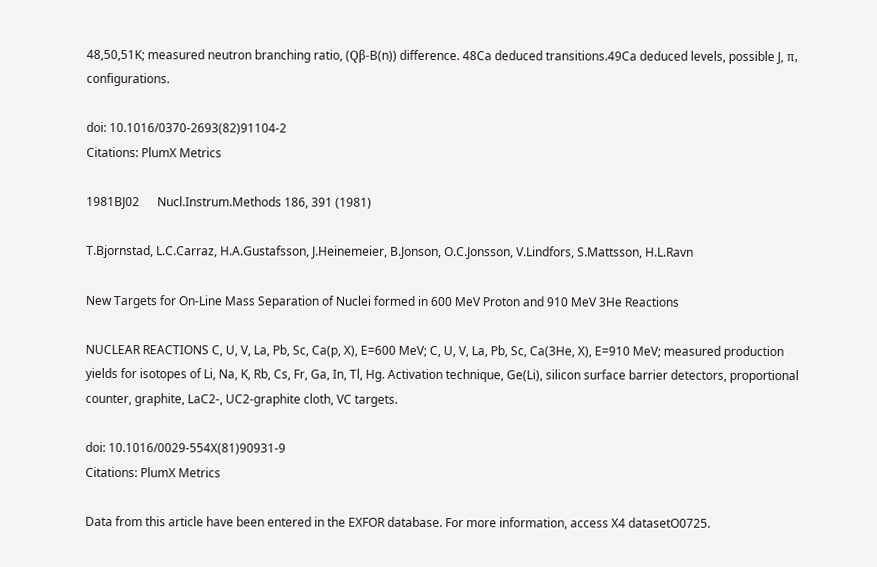48,50,51K; measured neutron branching ratio, (Qβ-B(n)) difference. 48Ca deduced transitions.49Ca deduced levels, possible J, π, configurations.

doi: 10.1016/0370-2693(82)91104-2
Citations: PlumX Metrics

1981BJ02      Nucl.Instrum.Methods 186, 391 (1981)

T.Bjornstad, L.C.Carraz, H.A.Gustafsson, J.Heinemeier, B.Jonson, O.C.Jonsson, V.Lindfors, S.Mattsson, H.L.Ravn

New Targets for On-Line Mass Separation of Nuclei formed in 600 MeV Proton and 910 MeV 3He Reactions

NUCLEAR REACTIONS C, U, V, La, Pb, Sc, Ca(p, X), E=600 MeV; C, U, V, La, Pb, Sc, Ca(3He, X), E=910 MeV; measured production yields for isotopes of Li, Na, K, Rb, Cs, Fr, Ga, In, Tl, Hg. Activation technique, Ge(Li), silicon surface barrier detectors, proportional counter, graphite, LaC2-, UC2-graphite cloth, VC targets.

doi: 10.1016/0029-554X(81)90931-9
Citations: PlumX Metrics

Data from this article have been entered in the EXFOR database. For more information, access X4 datasetO0725.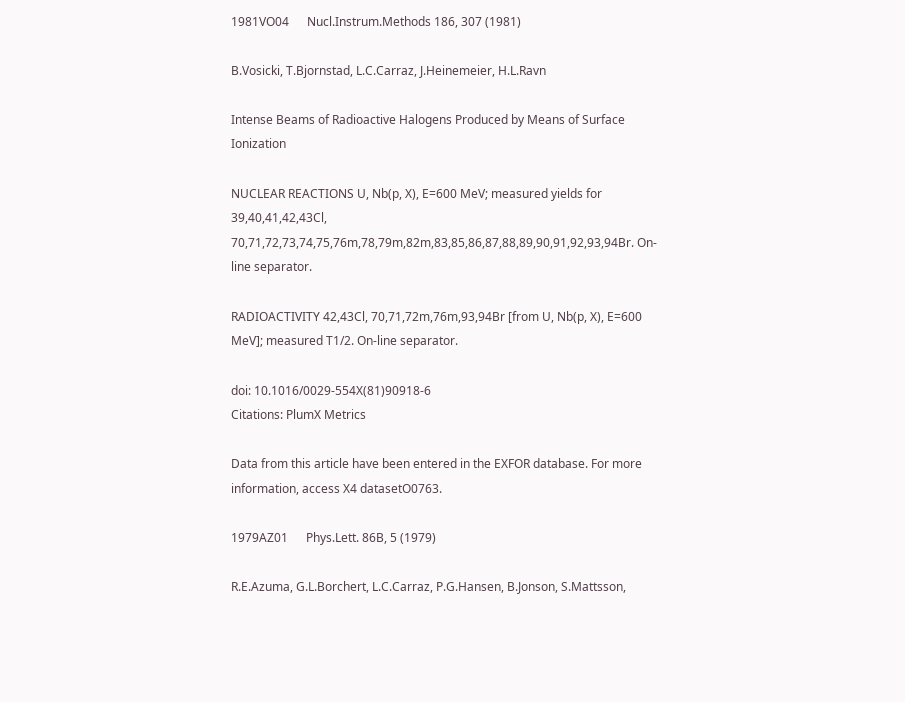1981VO04      Nucl.Instrum.Methods 186, 307 (1981)

B.Vosicki, T.Bjornstad, L.C.Carraz, J.Heinemeier, H.L.Ravn

Intense Beams of Radioactive Halogens Produced by Means of Surface Ionization

NUCLEAR REACTIONS U, Nb(p, X), E=600 MeV; measured yields for 39,40,41,42,43Cl, 70,71,72,73,74,75,76m,78,79m,82m,83,85,86,87,88,89,90,91,92,93,94Br. On-line separator.

RADIOACTIVITY 42,43Cl, 70,71,72m,76m,93,94Br [from U, Nb(p, X), E=600 MeV]; measured T1/2. On-line separator.

doi: 10.1016/0029-554X(81)90918-6
Citations: PlumX Metrics

Data from this article have been entered in the EXFOR database. For more information, access X4 datasetO0763.

1979AZ01      Phys.Lett. 86B, 5 (1979)

R.E.Azuma, G.L.Borchert, L.C.Carraz, P.G.Hansen, B.Jonson, S.Mattsson,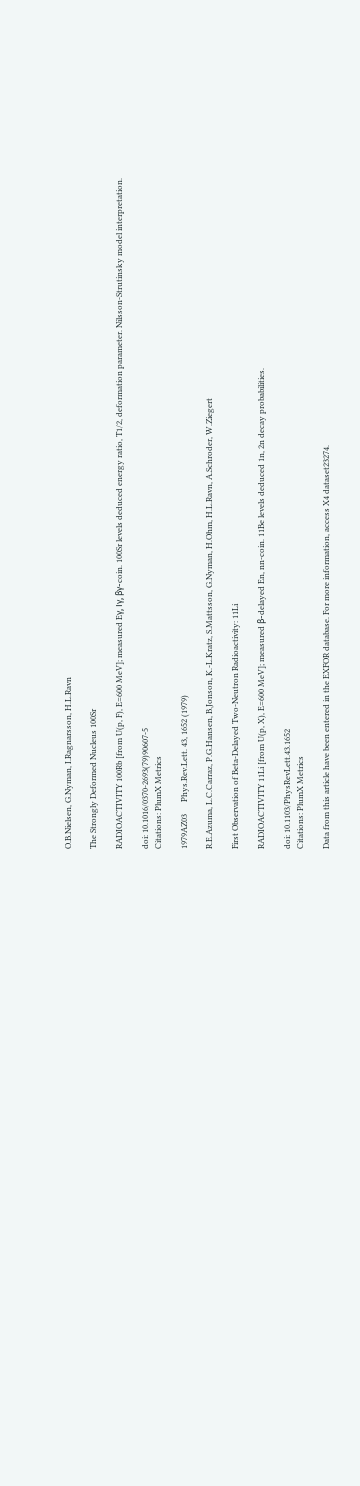O.B.Nielsen, G.Nyman, I.Ragnarsson, H.L.Ravn

The Strongly Deformed Nucleus 100Sr

RADIOACTIVITY 100Rb [from U(p, F), E=600 MeV]; measured Eγ, Iγ, βγ-coin. 100Sr levels deduced energy ratio, T1/2, deformation parameter. Nilsson-Strutinsky model interpretation.

doi: 10.1016/0370-2693(79)90607-5
Citations: PlumX Metrics

1979AZ03      Phys.Rev.Lett. 43, 1652 (1979)

R.E.Azuma, L.C.Carraz, P.G.Hansen, B.Jonson, K.-L.Kratz, S.Mattsson, G.Nyman, H.Ohm, H.L.Ravn, A.Schroder, W.Ziegert

First Observation of Beta-Delayed Two-Neutron Radioactivity: 11Li

RADIOACTIVITY 11Li [from U(p, X), E=600 MeV]; measured β-delayed En, nn-coin. 11Be levels deduced 1n, 2n decay probabilities.

doi: 10.1103/PhysRevLett.43.1652
Citations: PlumX Metrics

Data from this article have been entered in the EXFOR database. For more information, access X4 dataset23274.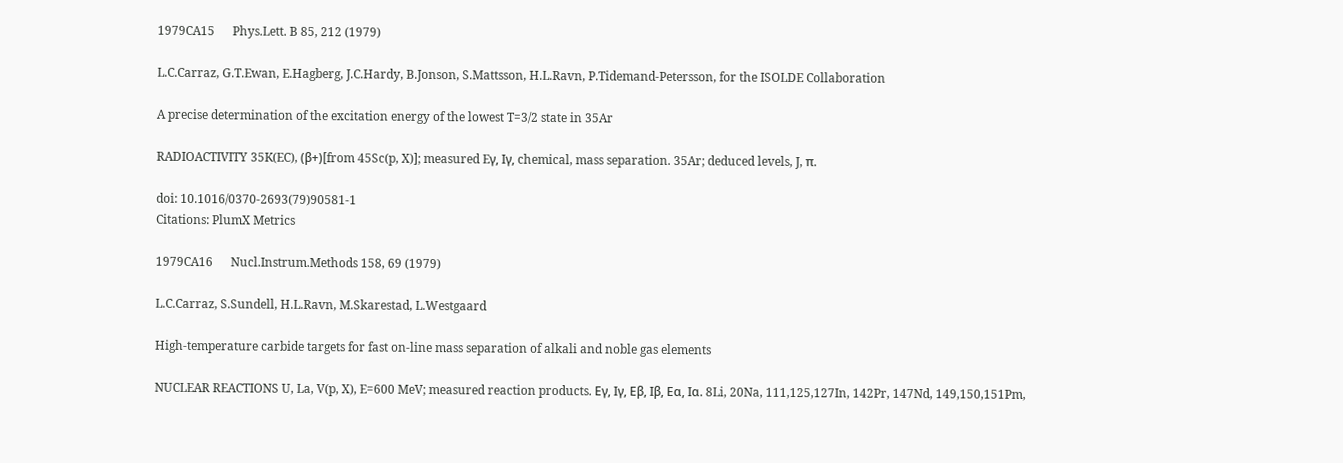1979CA15      Phys.Lett. B 85, 212 (1979)

L.C.Carraz, G.T.Ewan, E.Hagberg, J.C.Hardy, B.Jonson, S.Mattsson, H.L.Ravn, P.Tidemand-Petersson, for the ISOLDE Collaboration

A precise determination of the excitation energy of the lowest T=3/2 state in 35Ar

RADIOACTIVITY 35K(EC), (β+)[from 45Sc(p, X)]; measured Eγ, Iγ, chemical, mass separation. 35Ar; deduced levels, J, π.

doi: 10.1016/0370-2693(79)90581-1
Citations: PlumX Metrics

1979CA16      Nucl.Instrum.Methods 158, 69 (1979)

L.C.Carraz, S.Sundell, H.L.Ravn, M.Skarestad, L.Westgaard

High-temperature carbide targets for fast on-line mass separation of alkali and noble gas elements

NUCLEAR REACTIONS U, La, V(p, X), E=600 MeV; measured reaction products. Eγ, Iγ, Eβ, Iβ, Eα, Iα. 8Li, 20Na, 111,125,127In, 142Pr, 147Nd, 149,150,151Pm,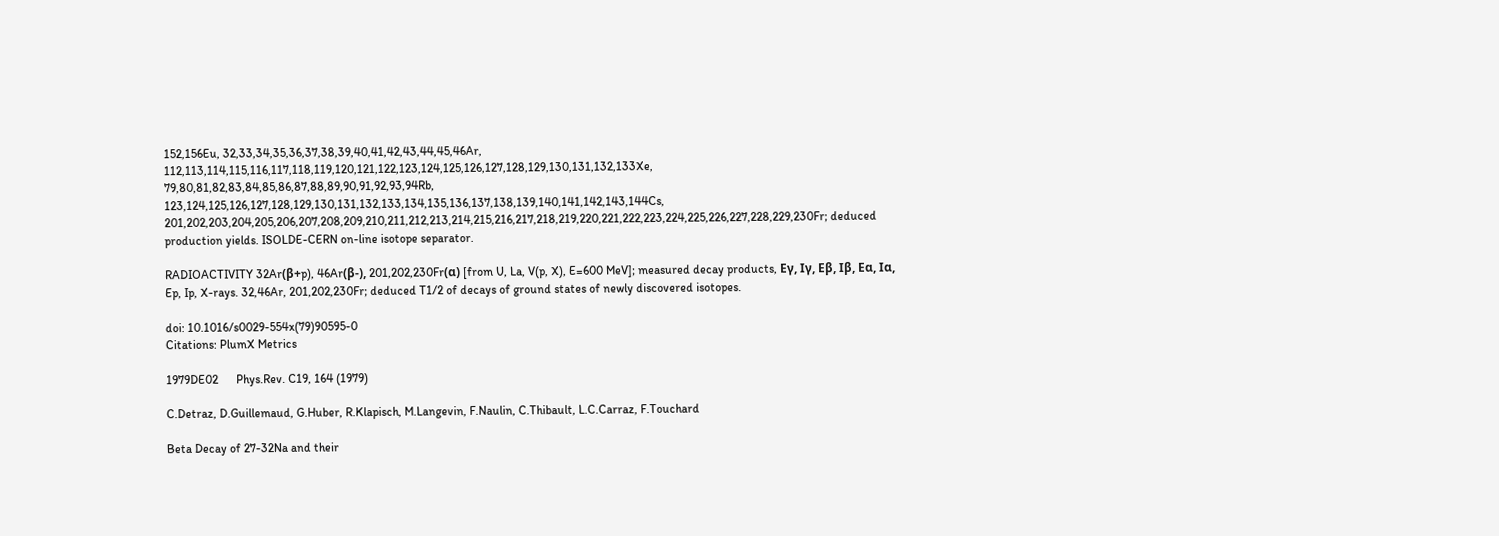152,156Eu, 32,33,34,35,36,37,38,39,40,41,42,43,44,45,46Ar, 112,113,114,115,116,117,118,119,120,121,122,123,124,125,126,127,128,129,130,131,132,133Xe, 79,80,81,82,83,84,85,86,87,88,89,90,91,92,93,94Rb, 123,124,125,126,127,128,129,130,131,132,133,134,135,136,137,138,139,140,141,142,143,144Cs, 201,202,203,204,205,206,207,208,209,210,211,212,213,214,215,216,217,218,219,220,221,222,223,224,225,226,227,228,229,230Fr; deduced production yields. ISOLDE-CERN on-line isotope separator.

RADIOACTIVITY 32Ar(β+p), 46Ar(β-), 201,202,230Fr(α) [from U, La, V(p, X), E=600 MeV]; measured decay products, Eγ, Iγ, Eβ, Iβ, Eα, Iα, Ep, Ip, X-rays. 32,46Ar, 201,202,230Fr; deduced T1/2 of decays of ground states of newly discovered isotopes.

doi: 10.1016/s0029-554x(79)90595-0
Citations: PlumX Metrics

1979DE02      Phys.Rev. C19, 164 (1979)

C.Detraz, D.Guillemaud, G.Huber, R.Klapisch, M.Langevin, F.Naulin, C.Thibault, L.C.Carraz, F.Touchard

Beta Decay of 27-32Na and their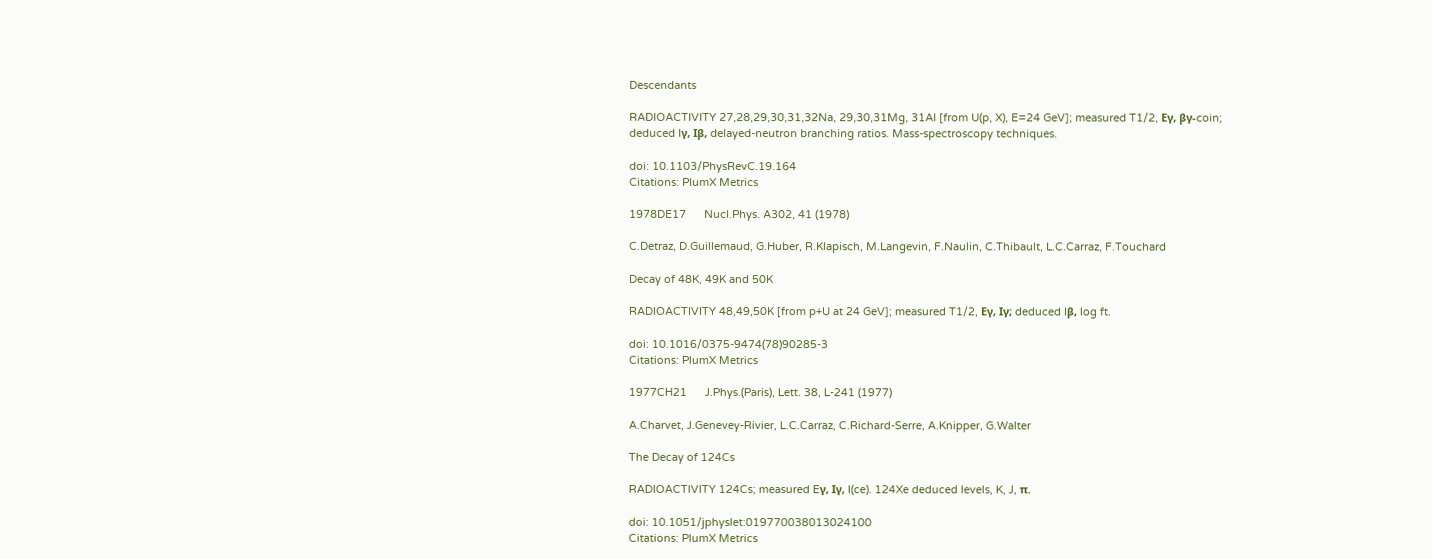Descendants

RADIOACTIVITY 27,28,29,30,31,32Na, 29,30,31Mg, 31Al [from U(p, X), E=24 GeV]; measured T1/2, Eγ, βγ-coin; deduced Iγ, Iβ, delayed-neutron branching ratios. Mass-spectroscopy techniques.

doi: 10.1103/PhysRevC.19.164
Citations: PlumX Metrics

1978DE17      Nucl.Phys. A302, 41 (1978)

C.Detraz, D.Guillemaud, G.Huber, R.Klapisch, M.Langevin, F.Naulin, C.Thibault, L.C.Carraz, F.Touchard

Decay of 48K, 49K and 50K

RADIOACTIVITY 48,49,50K [from p+U at 24 GeV]; measured T1/2, Eγ, Iγ; deduced Iβ, log ft.

doi: 10.1016/0375-9474(78)90285-3
Citations: PlumX Metrics

1977CH21      J.Phys.(Paris), Lett. 38, L-241 (1977)

A.Charvet, J.Genevey-Rivier, L.C.Carraz, C.Richard-Serre, A.Knipper, G.Walter

The Decay of 124Cs

RADIOACTIVITY 124Cs; measured Eγ, Iγ, I(ce). 124Xe deduced levels, K, J, π.

doi: 10.1051/jphyslet:019770038013024100
Citations: PlumX Metrics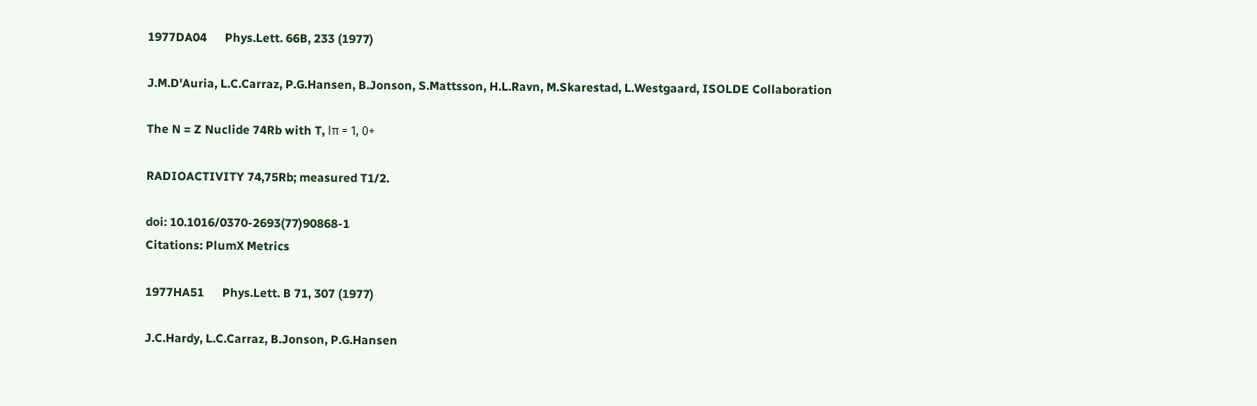1977DA04      Phys.Lett. 66B, 233 (1977)

J.M.D'Auria, L.C.Carraz, P.G.Hansen, B.Jonson, S.Mattsson, H.L.Ravn, M.Skarestad, L.Westgaard, ISOLDE Collaboration

The N = Z Nuclide 74Rb with T, Iπ = 1, 0+

RADIOACTIVITY 74,75Rb; measured T1/2.

doi: 10.1016/0370-2693(77)90868-1
Citations: PlumX Metrics

1977HA51      Phys.Lett. B 71, 307 (1977)

J.C.Hardy, L.C.Carraz, B.Jonson, P.G.Hansen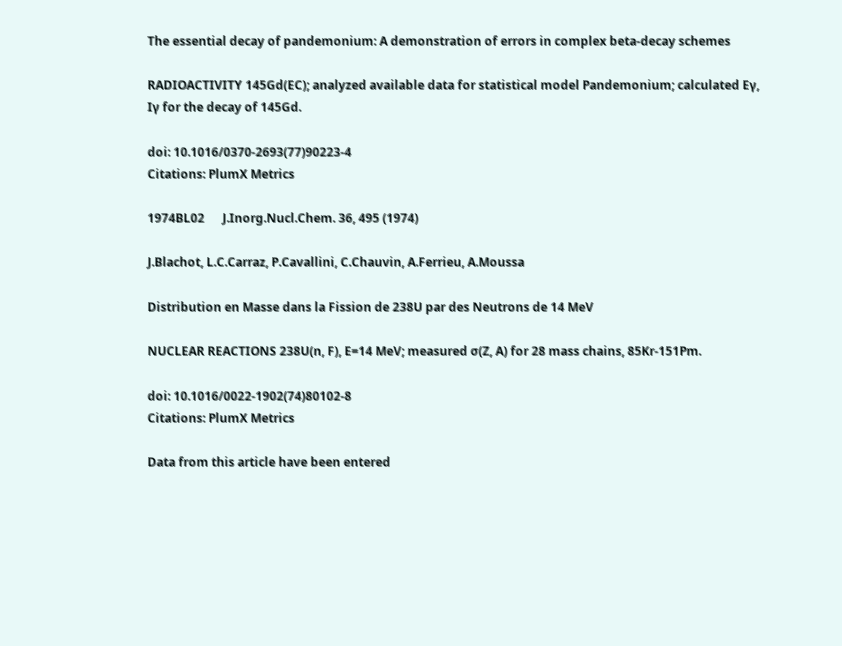The essential decay of pandemonium: A demonstration of errors in complex beta-decay schemes

RADIOACTIVITY 145Gd(EC); analyzed available data for statistical model Pandemonium; calculated Eγ, Iγ for the decay of 145Gd.

doi: 10.1016/0370-2693(77)90223-4
Citations: PlumX Metrics

1974BL02      J.Inorg.Nucl.Chem. 36, 495 (1974)

J.Blachot, L.C.Carraz, P.Cavallini, C.Chauvin, A.Ferrieu, A.Moussa

Distribution en Masse dans la Fission de 238U par des Neutrons de 14 MeV

NUCLEAR REACTIONS 238U(n, F), E=14 MeV; measured σ(Z, A) for 28 mass chains, 85Kr-151Pm.

doi: 10.1016/0022-1902(74)80102-8
Citations: PlumX Metrics

Data from this article have been entered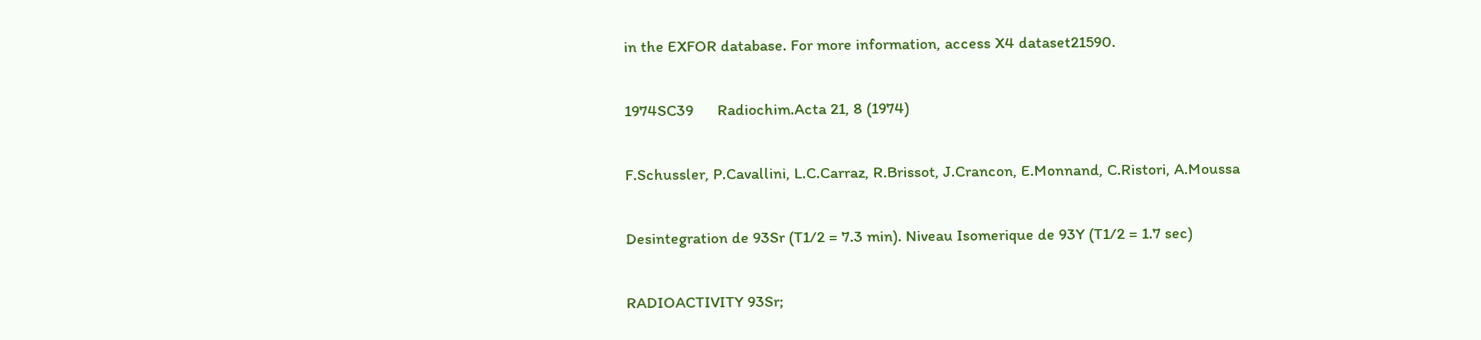in the EXFOR database. For more information, access X4 dataset21590.

1974SC39      Radiochim.Acta 21, 8 (1974)

F.Schussler, P.Cavallini, L.C.Carraz, R.Brissot, J.Crancon, E.Monnand, C.Ristori, A.Moussa

Desintegration de 93Sr (T1/2 = 7.3 min). Niveau Isomerique de 93Y (T1/2 = 1.7 sec)

RADIOACTIVITY 93Sr;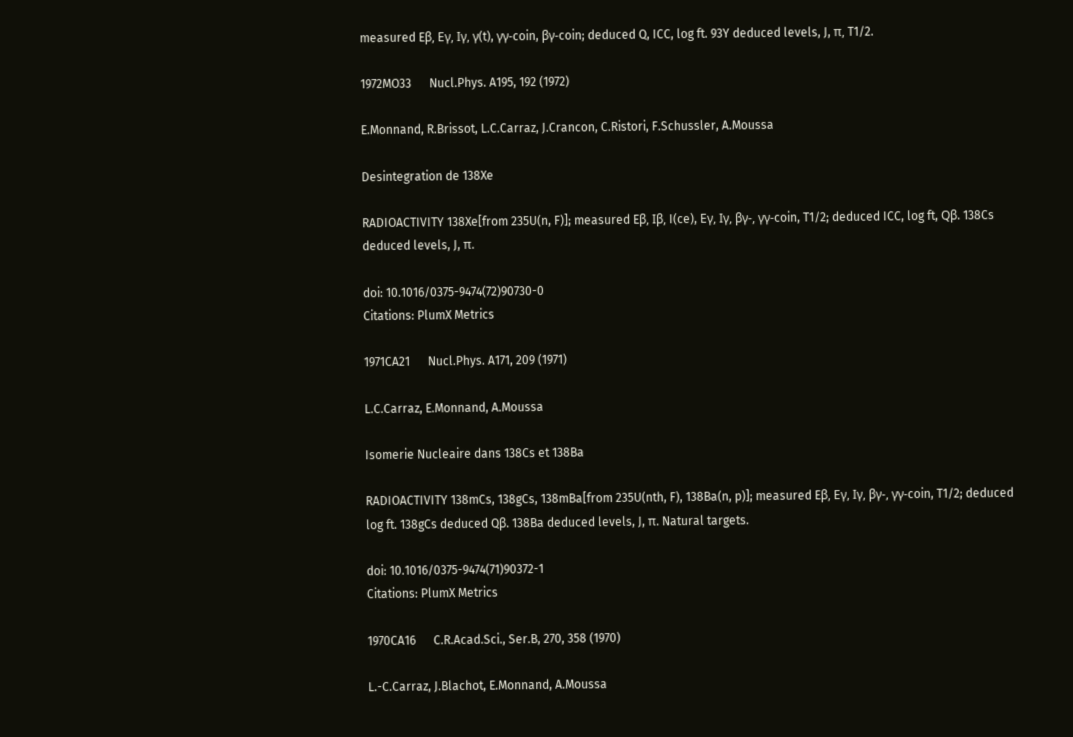measured Eβ, Eγ, Iγ, γ(t), γγ-coin, βγ-coin; deduced Q, ICC, log ft. 93Y deduced levels, J, π, T1/2.

1972MO33      Nucl.Phys. A195, 192 (1972)

E.Monnand, R.Brissot, L.C.Carraz, J.Crancon, C.Ristori, F.Schussler, A.Moussa

Desintegration de 138Xe

RADIOACTIVITY 138Xe[from 235U(n, F)]; measured Eβ, Iβ, I(ce), Eγ, Iγ, βγ-, γγ-coin, T1/2; deduced ICC, log ft, Qβ. 138Cs deduced levels, J, π.

doi: 10.1016/0375-9474(72)90730-0
Citations: PlumX Metrics

1971CA21      Nucl.Phys. A171, 209 (1971)

L.C.Carraz, E.Monnand, A.Moussa

Isomerie Nucleaire dans 138Cs et 138Ba

RADIOACTIVITY 138mCs, 138gCs, 138mBa[from 235U(nth, F), 138Ba(n, p)]; measured Eβ, Eγ, Iγ, βγ-, γγ-coin, T1/2; deduced log ft. 138gCs deduced Qβ. 138Ba deduced levels, J, π. Natural targets.

doi: 10.1016/0375-9474(71)90372-1
Citations: PlumX Metrics

1970CA16      C.R.Acad.Sci., Ser.B, 270, 358 (1970)

L.-C.Carraz, J.Blachot, E.Monnand, A.Moussa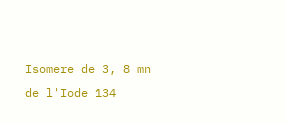Isomere de 3, 8 mn de l'Iode 134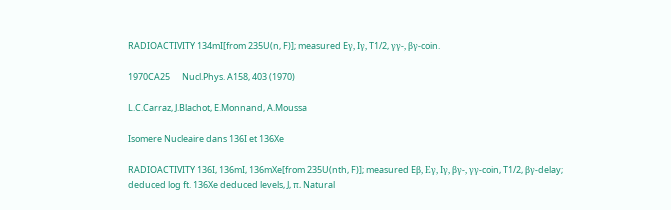RADIOACTIVITY 134mI[from 235U(n, F)]; measured Eγ, Iγ, T1/2, γγ-, βγ-coin.

1970CA25      Nucl.Phys. A158, 403 (1970)

L.C.Carraz, J.Blachot, E.Monnand, A.Moussa

Isomere Nucleaire dans 136I et 136Xe

RADIOACTIVITY 136I, 136mI, 136mXe[from 235U(nth, F)]; measured Eβ, Eγ, Iγ, βγ-, γγ-coin, T1/2, βγ-delay; deduced log ft. 136Xe deduced levels, J, π. Natural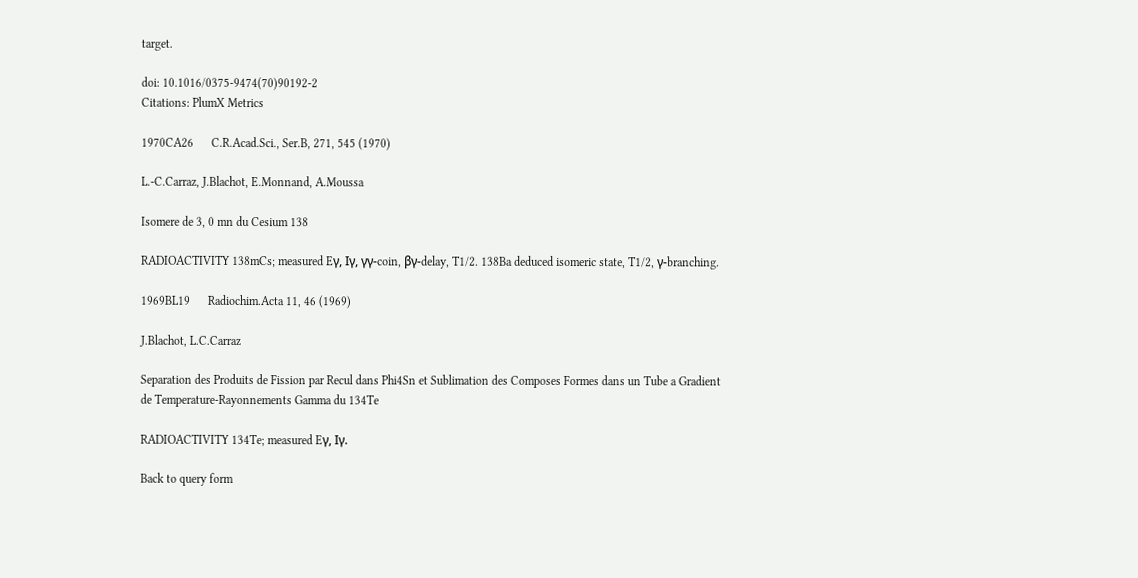target.

doi: 10.1016/0375-9474(70)90192-2
Citations: PlumX Metrics

1970CA26      C.R.Acad.Sci., Ser.B, 271, 545 (1970)

L.-C.Carraz, J.Blachot, E.Monnand, A.Moussa

Isomere de 3, 0 mn du Cesium 138

RADIOACTIVITY 138mCs; measured Eγ, Iγ, γγ-coin, βγ-delay, T1/2. 138Ba deduced isomeric state, T1/2, γ-branching.

1969BL19      Radiochim.Acta 11, 46 (1969)

J.Blachot, L.C.Carraz

Separation des Produits de Fission par Recul dans Phi4Sn et Sublimation des Composes Formes dans un Tube a Gradient de Temperature-Rayonnements Gamma du 134Te

RADIOACTIVITY 134Te; measured Eγ, Iγ.

Back to query form